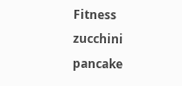Fitness zucchini pancake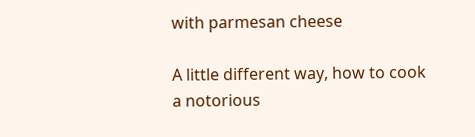with parmesan cheese

A little different way, how to cook a notorious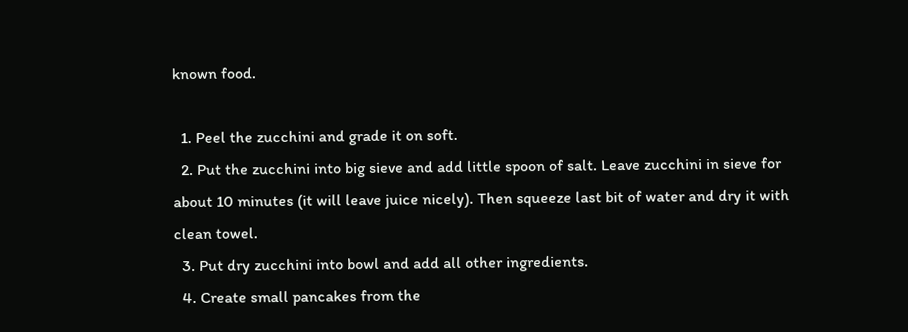known food.

  1. Peel the zucchini and grade it on soft.
  2. Put the zucchini into big sieve and add little spoon of salt. Leave zucchini in sieve for about 10 minutes (it will leave juice nicely). Then squeeze last bit of water and dry it with clean towel.
  3. Put dry zucchini into bowl and add all other ingredients.
  4. Create small pancakes from the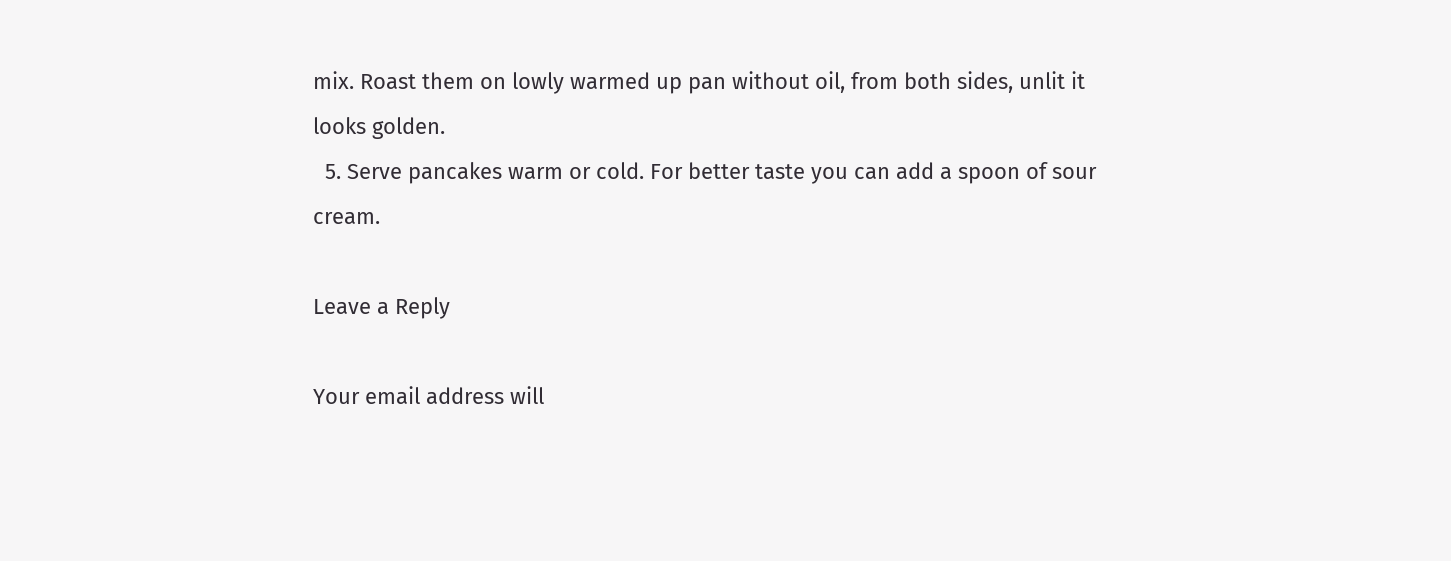mix. Roast them on lowly warmed up pan without oil, from both sides, unlit it looks golden.
  5. Serve pancakes warm or cold. For better taste you can add a spoon of sour cream.

Leave a Reply

Your email address will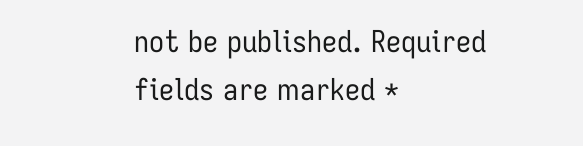not be published. Required fields are marked *